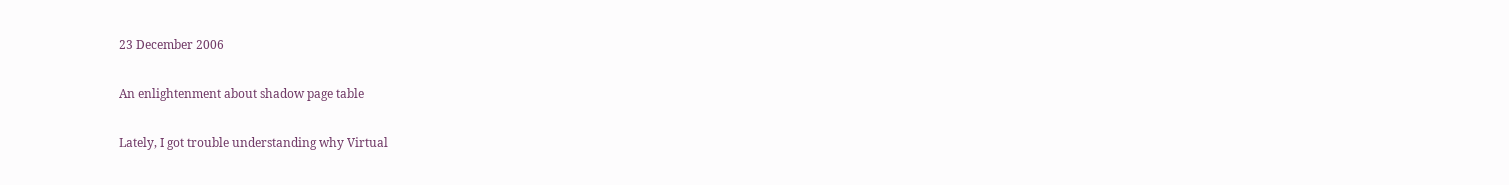23 December 2006

An enlightenment about shadow page table

Lately, I got trouble understanding why Virtual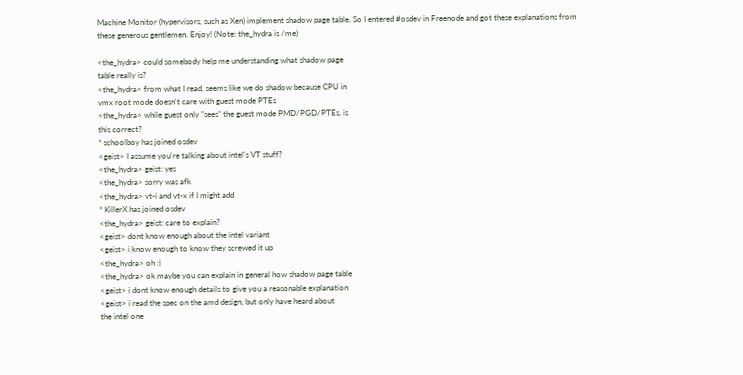Machine Monitor (hypervisors, such as Xen) implement shadow page table. So I entered #osdev in Freenode and got these explanations from these generous gentlemen. Enjoy! (Note: the_hydra is /me)

<the_hydra> could somebody help me understanding what shadow page
table really is?
<the_hydra> from what I read, seems like we do shadow because CPU in
vmx root mode doesn't care with guest mode PTEs
<the_hydra> while guest only "sees" the guest mode PMD/PGD/PTEs, is
this correct?
* schoolboy has joined osdev
<geist> I assume you're talking about intel's VT stuff?
<the_hydra> geist: yes
<the_hydra> sorry was afk
<the_hydra> vt-i and vt-x if I might add
* KillerX has joined osdev
<the_hydra> geist: care to explain?
<geist> dont know enough about the intel variant
<geist> i know enough to know they screwed it up
<the_hydra> oh :|
<the_hydra> ok maybe you can explain in general how shadow page table
<geist> i dont know enough details to give you a reasonable explanation
<geist> i read the spec on the amd design, but only have heard about
the intel one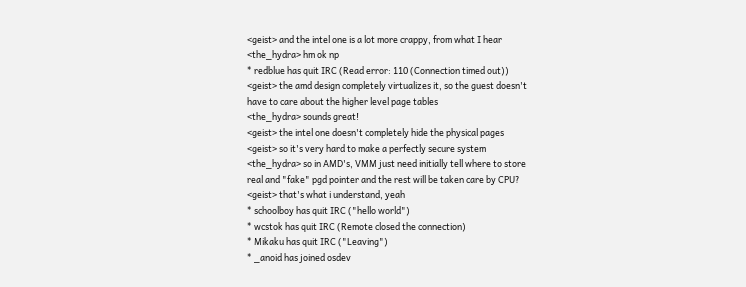<geist> and the intel one is a lot more crappy, from what I hear
<the_hydra> hm ok np
* redblue has quit IRC (Read error: 110 (Connection timed out))
<geist> the amd design completely virtualizes it, so the guest doesn't
have to care about the higher level page tables
<the_hydra> sounds great!
<geist> the intel one doesn't completely hide the physical pages
<geist> so it's very hard to make a perfectly secure system
<the_hydra> so in AMD's, VMM just need initially tell where to store
real and "fake" pgd pointer and the rest will be taken care by CPU?
<geist> that's what i understand, yeah
* schoolboy has quit IRC ("hello world")
* wcstok has quit IRC (Remote closed the connection)
* Mikaku has quit IRC ("Leaving")
* _anoid has joined osdev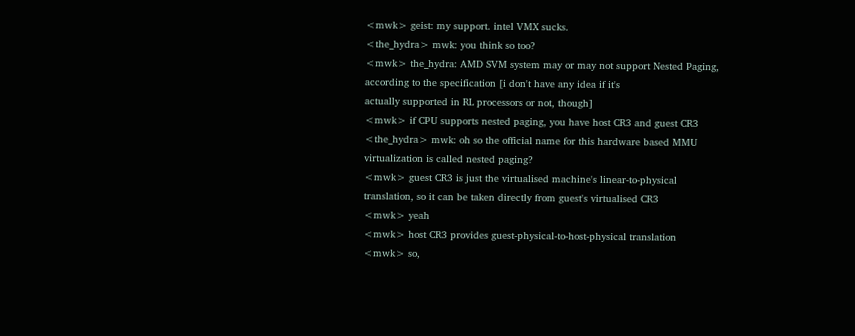<mwk> geist: my support. intel VMX sucks.
<the_hydra> mwk: you think so too?
<mwk> the_hydra: AMD SVM system may or may not support Nested Paging,
according to the specification [i don't have any idea if it's
actually supported in RL processors or not, though]
<mwk> if CPU supports nested paging, you have host CR3 and guest CR3
<the_hydra> mwk: oh so the official name for this hardware based MMU
virtualization is called nested paging?
<mwk> guest CR3 is just the virtualised machine's linear-to-physical
translation, so it can be taken directly from guest's virtualised CR3
<mwk> yeah
<mwk> host CR3 provides guest-physical-to-host-physical translation
<mwk> so,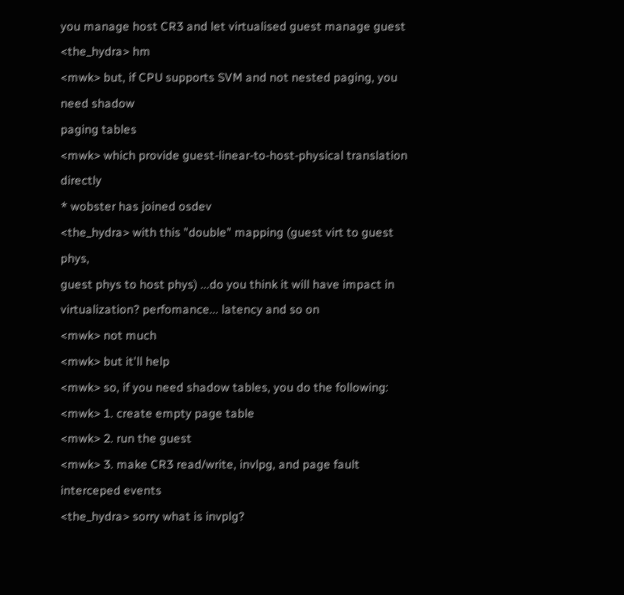you manage host CR3 and let virtualised guest manage guest
<the_hydra> hm
<mwk> but, if CPU supports SVM and not nested paging, you need shadow
paging tables
<mwk> which provide guest-linear-to-host-physical translation directly
* wobster has joined osdev
<the_hydra> with this "double" mapping (guest virt to guest phys,
guest phys to host phys) ...do you think it will have impact in
virtualization? perfomance... latency and so on
<mwk> not much
<mwk> but it'll help
<mwk> so, if you need shadow tables, you do the following:
<mwk> 1. create empty page table
<mwk> 2. run the guest
<mwk> 3. make CR3 read/write, invlpg, and page fault interceped events
<the_hydra> sorry what is invplg?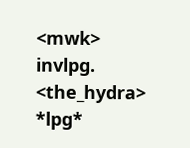<mwk> invlpg.
<the_hydra> *lpg*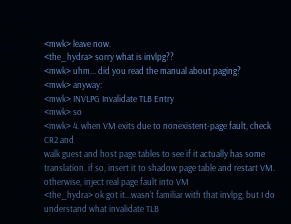<mwk> leave now.
<the_hydra> sorry what is invlpg??
<mwk> uhm... did you read the manual about paging?
<mwk> anyway:
<mwk> INVLPG Invalidate TLB Entry
<mwk> so
<mwk> 4. when VM exits due to nonexistent-page fault, check CR2 and
walk guest and host page tables to see if it actually has some
translation. if so, insert it to shadow page table and restart VM.
otherwise, inject real page fault into VM
<the_hydra> ok got it...wasn't familiar with that invlpg, but I do
understand what invalidate TLB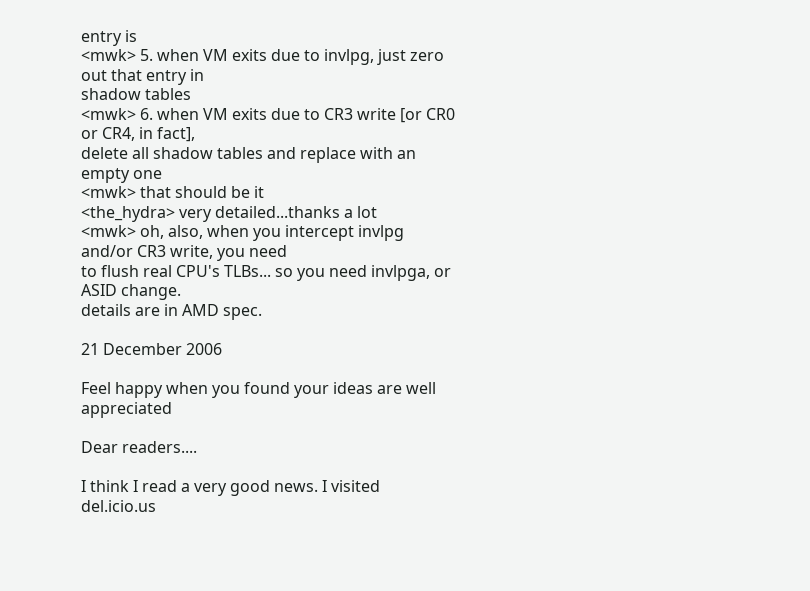entry is
<mwk> 5. when VM exits due to invlpg, just zero out that entry in
shadow tables
<mwk> 6. when VM exits due to CR3 write [or CR0 or CR4, in fact],
delete all shadow tables and replace with an empty one
<mwk> that should be it
<the_hydra> very detailed...thanks a lot
<mwk> oh, also, when you intercept invlpg and/or CR3 write, you need
to flush real CPU's TLBs... so you need invlpga, or ASID change.
details are in AMD spec.

21 December 2006

Feel happy when you found your ideas are well appreciated

Dear readers....

I think I read a very good news. I visited del.icio.us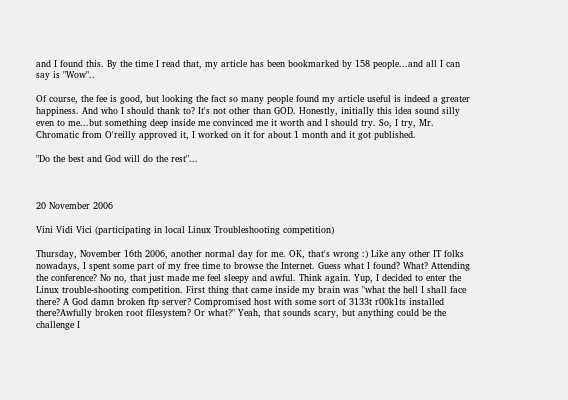and I found this. By the time I read that, my article has been bookmarked by 158 people...and all I can say is "Wow"..

Of course, the fee is good, but looking the fact so many people found my article useful is indeed a greater happiness. And who I should thank to? It's not other than GOD. Honestly, initially this idea sound silly even to me...but something deep inside me convinced me it worth and I should try. So, I try, Mr. Chromatic from O'reilly approved it, I worked on it for about 1 month and it got published.

"Do the best and God will do the rest"...



20 November 2006

Vini Vidi Vici (participating in local Linux Troubleshooting competition)

Thursday, November 16th 2006, another normal day for me. OK, that's wrong :) Like any other IT folks nowadays, I spent some part of my free time to browse the Internet. Guess what I found? What? Attending the conference? No no, that just made me feel sleepy and awful. Think again. Yup, I decided to enter the Linux trouble-shooting competition. First thing that came inside my brain was "what the hell I shall face there? A God damn broken ftp server? Compromised host with some sort of 3133t r00k1ts installed there?Awfully broken root filesystem? Or what?" Yeah, that sounds scary, but anything could be the challenge I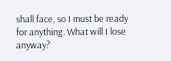shall face, so I must be ready for anything. What will I lose anyway?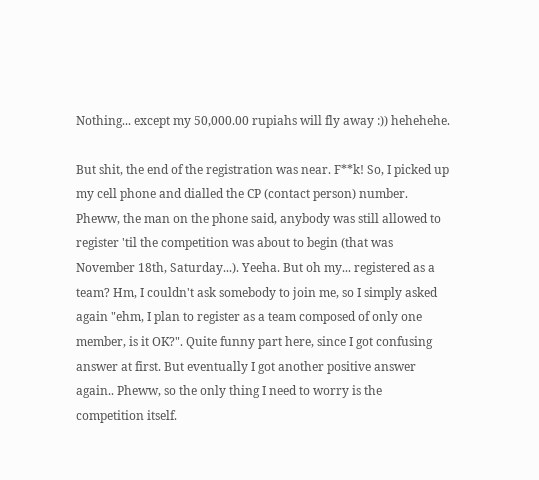Nothing... except my 50,000.00 rupiahs will fly away :)) hehehehe.

But shit, the end of the registration was near. F**k! So, I picked up my cell phone and dialled the CP (contact person) number. Pheww, the man on the phone said, anybody was still allowed to register 'til the competition was about to begin (that was November 18th, Saturday...). Yeeha. But oh my... registered as a team? Hm, I couldn't ask somebody to join me, so I simply asked again "ehm, I plan to register as a team composed of only one member, is it OK?". Quite funny part here, since I got confusing answer at first. But eventually I got another positive answer again.. Pheww, so the only thing I need to worry is the competition itself.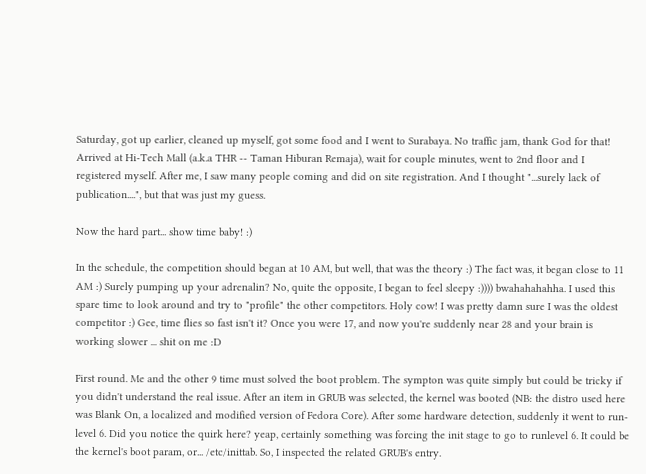Saturday, got up earlier, cleaned up myself, got some food and I went to Surabaya. No traffic jam, thank God for that! Arrived at Hi-Tech Mall (a.k.a THR -- Taman Hiburan Remaja), wait for couple minutes, went to 2nd floor and I registered myself. After me, I saw many people coming and did on site registration. And I thought "...surely lack of publication....", but that was just my guess.

Now the hard part... show time baby! :)

In the schedule, the competition should began at 10 AM, but well, that was the theory :) The fact was, it began close to 11 AM :) Surely pumping up your adrenalin? No, quite the opposite, I began to feel sleepy :)))) bwahahahahha. I used this spare time to look around and try to "profile" the other competitors. Holy cow! I was pretty damn sure I was the oldest competitor :) Gee, time flies so fast isn't it? Once you were 17, and now you're suddenly near 28 and your brain is working slower ... shit on me :D

First round. Me and the other 9 time must solved the boot problem. The sympton was quite simply but could be tricky if you didn't understand the real issue. After an item in GRUB was selected, the kernel was booted (NB: the distro used here was Blank On, a localized and modified version of Fedora Core). After some hardware detection, suddenly it went to run-level 6. Did you notice the quirk here? yeap, certainly something was forcing the init stage to go to runlevel 6. It could be the kernel's boot param, or... /etc/inittab. So, I inspected the related GRUB's entry.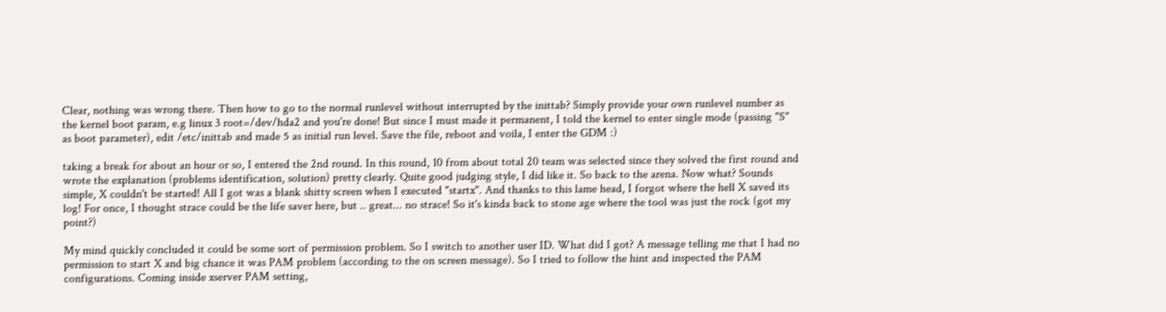Clear, nothing was wrong there. Then how to go to the normal runlevel without interrupted by the inittab? Simply provide your own runlevel number as the kernel boot param, e.g linux 3 root=/dev/hda2 and you're done! But since I must made it permanent, I told the kernel to enter single mode (passing "S" as boot parameter), edit /etc/inittab and made 5 as initial run level. Save the file, reboot and voila, I enter the GDM :)

taking a break for about an hour or so, I entered the 2nd round. In this round, 10 from about total 20 team was selected since they solved the first round and wrote the explanation (problems identification, solution) pretty clearly. Quite good judging style, I did like it. So back to the arena. Now what? Sounds simple, X couldn't be started! All I got was a blank shitty screen when I executed "startx". And thanks to this lame head, I forgot where the hell X saved its log! For once, I thought strace could be the life saver here, but .. great... no strace! So it's kinda back to stone age where the tool was just the rock (got my point?)

My mind quickly concluded it could be some sort of permission problem. So I switch to another user ID. What did I got? A message telling me that I had no permission to start X and big chance it was PAM problem (according to the on screen message). So I tried to follow the hint and inspected the PAM configurations. Coming inside xserver PAM setting,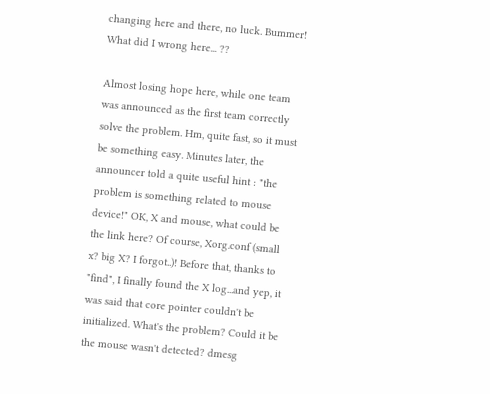changing here and there, no luck. Bummer! What did I wrong here... ??

Almost losing hope here, while one team was announced as the first team correctly solve the problem. Hm, quite fast, so it must be something easy. Minutes later, the announcer told a quite useful hint : "the problem is something related to mouse device!" OK, X and mouse, what could be the link here? Of course, Xorg.conf (small x? big X? I forgot..)! Before that, thanks to "find", I finally found the X log...and yep, it was said that core pointer couldn't be initialized. What's the problem? Could it be the mouse wasn't detected? dmesg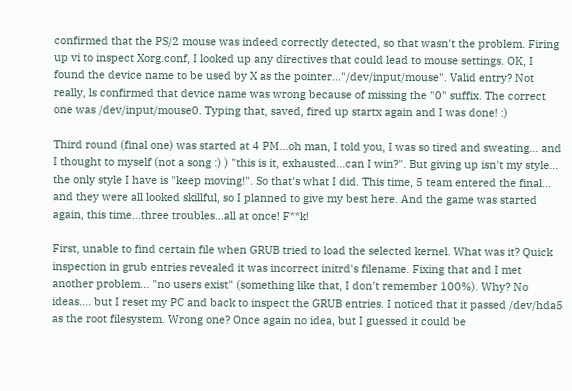confirmed that the PS/2 mouse was indeed correctly detected, so that wasn't the problem. Firing up vi to inspect Xorg.conf, I looked up any directives that could lead to mouse settings. OK, I found the device name to be used by X as the pointer..."/dev/input/mouse". Valid entry? Not really, ls confirmed that device name was wrong because of missing the "0" suffix. The correct one was /dev/input/mouse0. Typing that, saved, fired up startx again and I was done! :)

Third round (final one) was started at 4 PM...oh man, I told you, I was so tired and sweating... and I thought to myself (not a song :) ) "this is it, exhausted...can I win?". But giving up isn't my style... the only style I have is "keep moving!". So that's what I did. This time, 5 team entered the final... and they were all looked skillful, so I planned to give my best here. And the game was started again, this time...three troubles...all at once! F**k!

First, unable to find certain file when GRUB tried to load the selected kernel. What was it? Quick inspection in grub entries revealed it was incorrect initrd's filename. Fixing that and I met another problem... "no users exist" (something like that, I don't remember 100%). Why? No ideas.... but I reset my PC and back to inspect the GRUB entries. I noticed that it passed /dev/hda5 as the root filesystem. Wrong one? Once again no idea, but I guessed it could be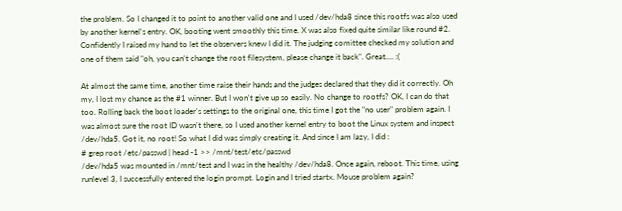the problem. So I changed it to point to another valid one and I used /dev/hda8 since this rootfs was also used by another kernel's entry. OK, booting went smoothly this time. X was also fixed quite similar like round #2. Confidently I raised my hand to let the observers knew I did it. The judging comittee checked my solution and one of them said "oh, you can't change the root filesystem, please change it back". Great.... :(

At almost the same time, another time raise their hands and the judges declared that they did it correctly. Oh my, I lost my chance as the #1 winner. But I won't give up so easily. No change to rootfs? OK, I can do that too. Rolling back the boot loader's settings to the original one, this time I got the "no user" problem again. I was almost sure the root ID wasn't there, so I used another kernel entry to boot the Linux system and inspect /dev/hda5. Got it, no root! So what I did was simply creating it. And since I am lazy, I did :
# grep root /etc/passwd | head -1 >> /mnt/test/etc/passwd
/dev/hda5 was mounted in /mnt/test and I was in the healthy /dev/hda8. Once again, reboot. This time, using runlevel 3, I successfully entered the login prompt. Login and I tried startx. Mouse problem again?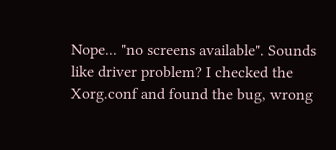Nope... "no screens available". Sounds like driver problem? I checked the Xorg.conf and found the bug, wrong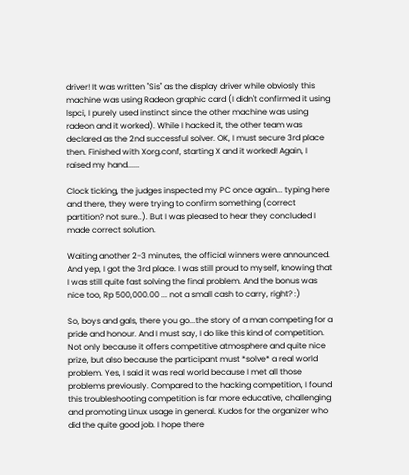driver! It was written "Sis" as the display driver while obviosly this machine was using Radeon graphic card (I didn't confirmed it using lspci, I purely used instinct since the other machine was using radeon and it worked). While I hacked it, the other team was declared as the 2nd successful solver. OK, I must secure 3rd place then. Finished with Xorg.conf, starting X and it worked! Again, I raised my hand......

Clock ticking, the judges inspected my PC once again... typing here and there, they were trying to confirm something (correct partition? not sure..). But I was pleased to hear they concluded I made correct solution.

Waiting another 2-3 minutes, the official winners were announced. And yep, I got the 3rd place. I was still proud to myself, knowing that I was still quite fast solving the final problem. And the bonus was nice too, Rp 500,000.00 ... not a small cash to carry, right? :)

So, boys and gals, there you go...the story of a man competing for a pride and honour. And I must say, I do like this kind of competition. Not only because it offers competitive atmosphere and quite nice prize, but also because the participant must *solve* a real world problem. Yes, I said it was real world because I met all those problems previously. Compared to the hacking competition, I found this troubleshooting competition is far more educative, challenging and promoting Linux usage in general. Kudos for the organizer who did the quite good job. I hope there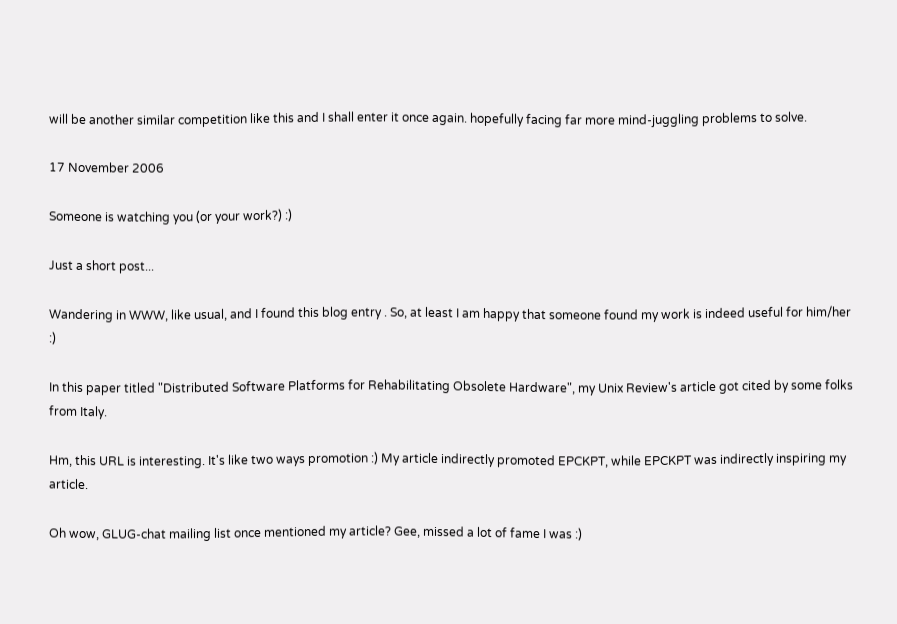will be another similar competition like this and I shall enter it once again. hopefully facing far more mind-juggling problems to solve.

17 November 2006

Someone is watching you (or your work?) :)

Just a short post...

Wandering in WWW, like usual, and I found this blog entry . So, at least I am happy that someone found my work is indeed useful for him/her :)

In this paper titled "Distributed Software Platforms for Rehabilitating Obsolete Hardware", my Unix Review's article got cited by some folks from Italy.

Hm, this URL is interesting. It's like two ways promotion :) My article indirectly promoted EPCKPT, while EPCKPT was indirectly inspiring my article.

Oh wow, GLUG-chat mailing list once mentioned my article? Gee, missed a lot of fame I was :)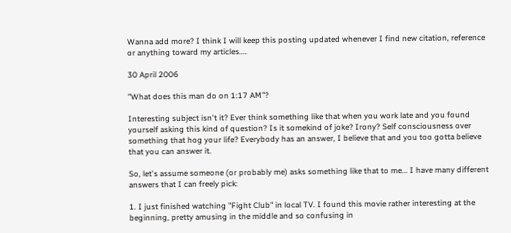Wanna add more? I think I will keep this posting updated whenever I find new citation, reference or anything toward my articles....

30 April 2006

"What does this man do on 1:17 AM"?

Interesting subject isn't it? Ever think something like that when you work late and you found yourself asking this kind of question? Is it somekind of joke? Irony? Self consciousness over something that hog your life? Everybody has an answer, I believe that and you too gotta believe that you can answer it.

So, let's assume someone (or probably me) asks something like that to me... I have many different answers that I can freely pick:

1. I just finished watching "Fight Club" in local TV. I found this movie rather interesting at the beginning, pretty amusing in the middle and so confusing in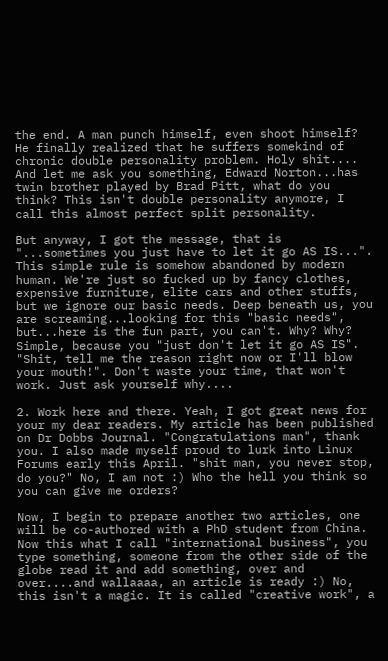the end. A man punch himself, even shoot himself? He finally realized that he suffers somekind of chronic double personality problem. Holy shit.... And let me ask you something, Edward Norton...has twin brother played by Brad Pitt, what do you think? This isn't double personality anymore, I call this almost perfect split personality.

But anyway, I got the message, that is "...sometimes you just have to let it go AS IS...". This simple rule is somehow abandoned by modern human. We're just so fucked up by fancy clothes, expensive furniture, elite cars and other stuffs, but we ignore our basic needs. Deep beneath us, you are screaming...looking for this "basic needs", but...here is the fun part, you can't. Why? Why? Simple, because you "just don't let it go AS IS". "Shit, tell me the reason right now or I'll blow your mouth!". Don't waste your time, that won't work. Just ask yourself why....

2. Work here and there. Yeah, I got great news for your my dear readers. My article has been published on Dr Dobbs Journal. "Congratulations man", thank you. I also made myself proud to lurk into Linux Forums early this April. "shit man, you never stop, do you?" No, I am not :) Who the hell you think so you can give me orders?

Now, I begin to prepare another two articles, one will be co-authored with a PhD student from China. Now this what I call "international business", you type something, someone from the other side of the globe read it and add something, over and over....and wallaaaa, an article is ready :) No, this isn't a magic. It is called "creative work", a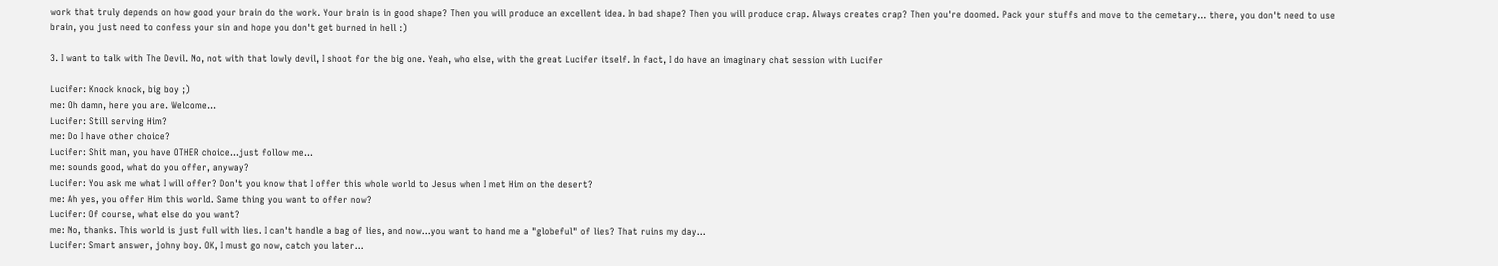work that truly depends on how good your brain do the work. Your brain is in good shape? Then you will produce an excellent idea. In bad shape? Then you will produce crap. Always creates crap? Then you're doomed. Pack your stuffs and move to the cemetary... there, you don't need to use brain, you just need to confess your sin and hope you don't get burned in hell :)

3. I want to talk with The Devil. No, not with that lowly devil, I shoot for the big one. Yeah, who else, with the great Lucifer itself. In fact, I do have an imaginary chat session with Lucifer

Lucifer: Knock knock, big boy ;)
me: Oh damn, here you are. Welcome...
Lucifer: Still serving Him?
me: Do I have other choice?
Lucifer: Shit man, you have OTHER choice...just follow me...
me: sounds good, what do you offer, anyway?
Lucifer: You ask me what I will offer? Don't you know that I offer this whole world to Jesus when I met Him on the desert?
me: Ah yes, you offer Him this world. Same thing you want to offer now?
Lucifer: Of course, what else do you want?
me: No, thanks. This world is just full with lies. I can't handle a bag of lies, and now...you want to hand me a "globeful" of lies? That ruins my day...
Lucifer: Smart answer, johny boy. OK, I must go now, catch you later...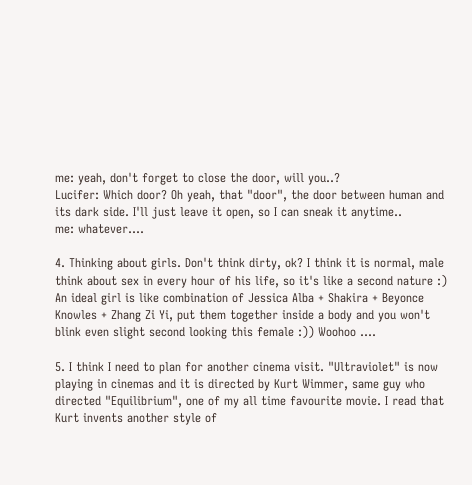me: yeah, don't forget to close the door, will you..?
Lucifer: Which door? Oh yeah, that "door", the door between human and its dark side. I'll just leave it open, so I can sneak it anytime..
me: whatever....

4. Thinking about girls. Don't think dirty, ok? I think it is normal, male think about sex in every hour of his life, so it's like a second nature :) An ideal girl is like combination of Jessica Alba + Shakira + Beyonce Knowles + Zhang Zi Yi, put them together inside a body and you won't blink even slight second looking this female :)) Woohoo ....

5. I think I need to plan for another cinema visit. "Ultraviolet" is now playing in cinemas and it is directed by Kurt Wimmer, same guy who directed "Equilibrium", one of my all time favourite movie. I read that Kurt invents another style of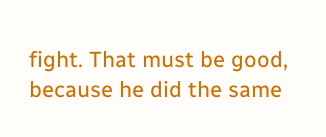fight. That must be good, because he did the same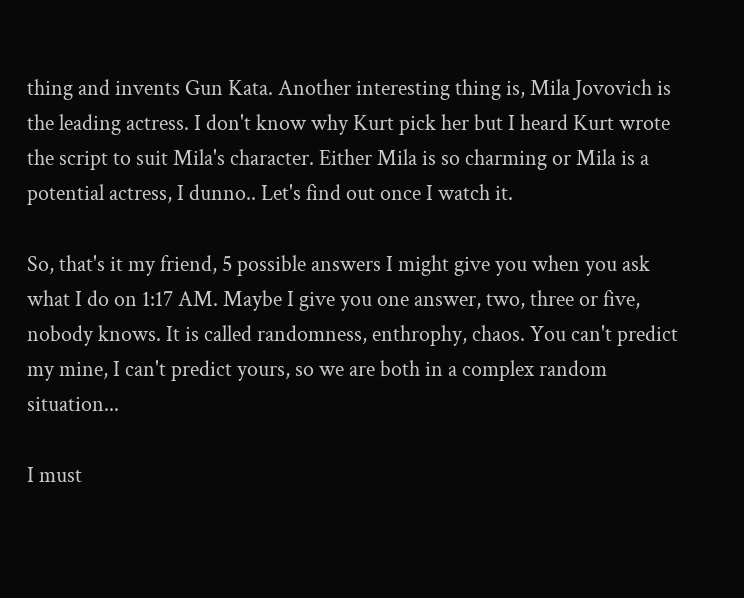thing and invents Gun Kata. Another interesting thing is, Mila Jovovich is the leading actress. I don't know why Kurt pick her but I heard Kurt wrote the script to suit Mila's character. Either Mila is so charming or Mila is a potential actress, I dunno.. Let's find out once I watch it.

So, that's it my friend, 5 possible answers I might give you when you ask what I do on 1:17 AM. Maybe I give you one answer, two, three or five, nobody knows. It is called randomness, enthrophy, chaos. You can't predict my mine, I can't predict yours, so we are both in a complex random situation...

I must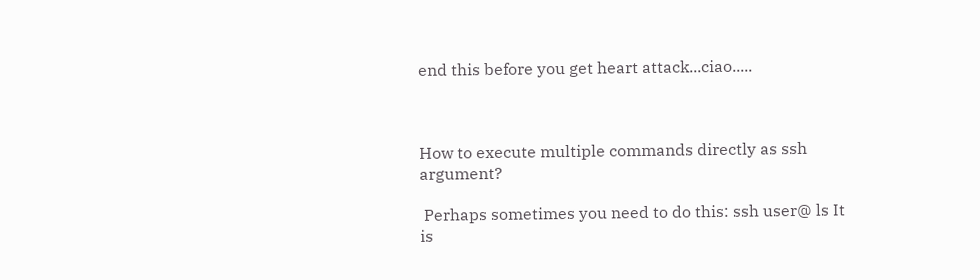end this before you get heart attack...ciao.....



How to execute multiple commands directly as ssh argument?

 Perhaps sometimes you need to do this: ssh user@ ls It is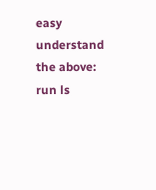easy understand the above: run ls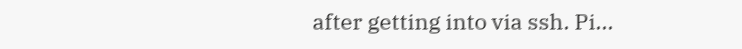after getting into via ssh. Pi...